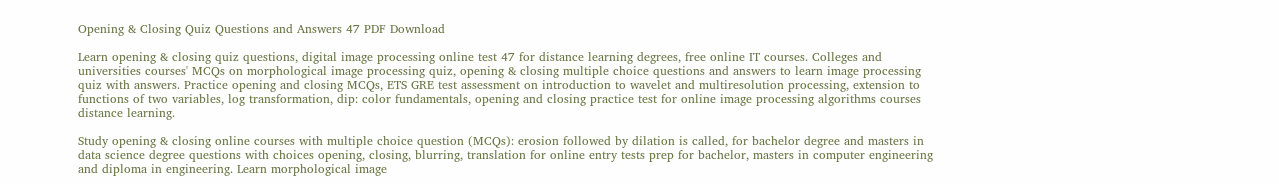Opening & Closing Quiz Questions and Answers 47 PDF Download

Learn opening & closing quiz questions, digital image processing online test 47 for distance learning degrees, free online IT courses. Colleges and universities courses' MCQs on morphological image processing quiz, opening & closing multiple choice questions and answers to learn image processing quiz with answers. Practice opening and closing MCQs, ETS GRE test assessment on introduction to wavelet and multiresolution processing, extension to functions of two variables, log transformation, dip: color fundamentals, opening and closing practice test for online image processing algorithms courses distance learning.

Study opening & closing online courses with multiple choice question (MCQs): erosion followed by dilation is called, for bachelor degree and masters in data science degree questions with choices opening, closing, blurring, translation for online entry tests prep for bachelor, masters in computer engineering and diploma in engineering. Learn morphological image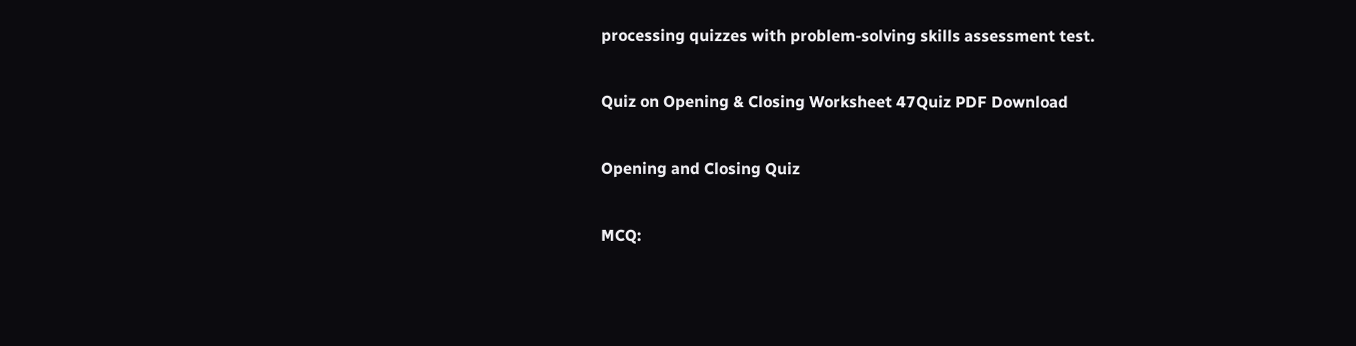processing quizzes with problem-solving skills assessment test.

Quiz on Opening & Closing Worksheet 47Quiz PDF Download

Opening and Closing Quiz

MCQ: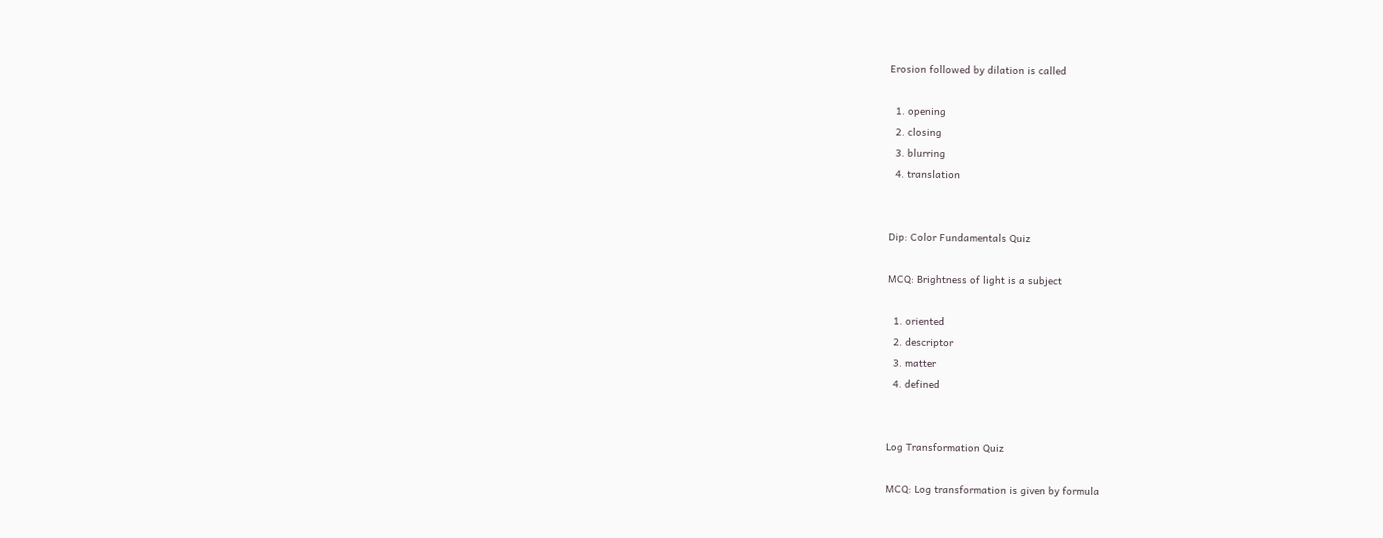Erosion followed by dilation is called

  1. opening
  2. closing
  3. blurring
  4. translation


Dip: Color Fundamentals Quiz

MCQ: Brightness of light is a subject

  1. oriented
  2. descriptor
  3. matter
  4. defined


Log Transformation Quiz

MCQ: Log transformation is given by formula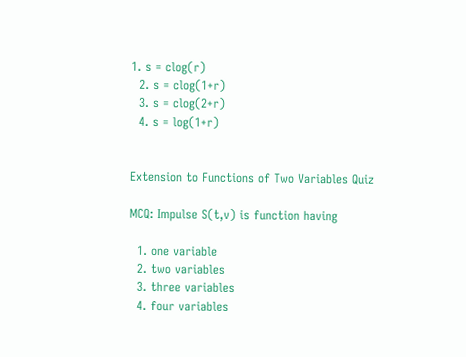1. s = clog(r)
  2. s = clog(1+r)
  3. s = clog(2+r)
  4. s = log(1+r)


Extension to Functions of Two Variables Quiz

MCQ: Impulse S(t,v) is function having

  1. one variable
  2. two variables
  3. three variables
  4. four variables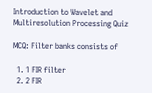Introduction to Wavelet and Multiresolution Processing Quiz

MCQ: Filter banks consists of

  1. 1 FIR filter
  2. 2 FIR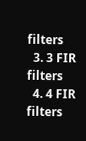filters
  3. 3 FIR filters
  4. 4 FIR filters